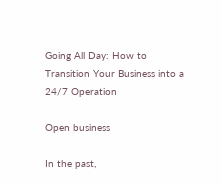Going All Day: How to Transition Your Business into a 24/7 Operation

Open business

In the past,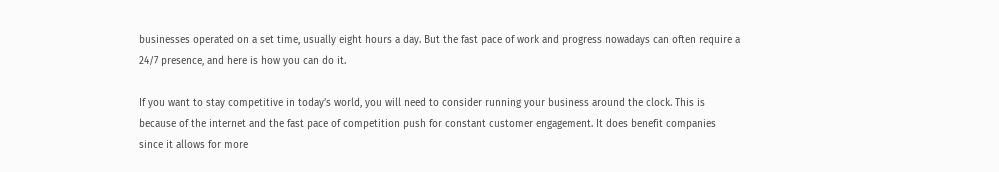businesses operated on a set time, usually eight hours a day. But the fast pace of work and progress nowadays can often require a 24/7 presence, and here is how you can do it.

If you want to stay competitive in today’s world, you will need to consider running your business around the clock. This is because of the internet and the fast pace of competition push for constant customer engagement. It does benefit companies since it allows for more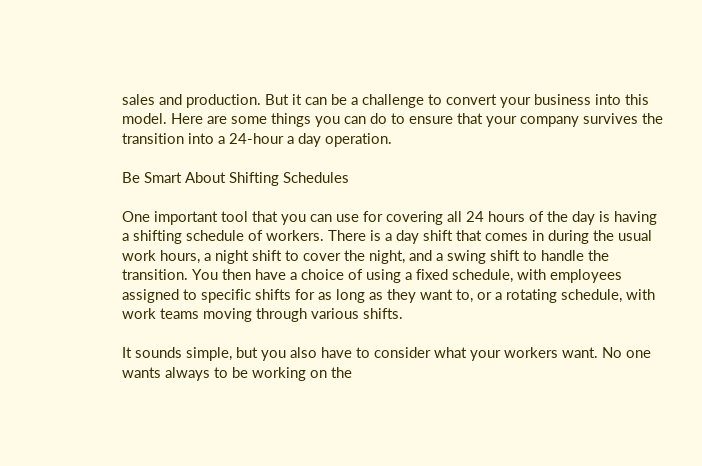sales and production. But it can be a challenge to convert your business into this model. Here are some things you can do to ensure that your company survives the transition into a 24-hour a day operation.

Be Smart About Shifting Schedules

One important tool that you can use for covering all 24 hours of the day is having a shifting schedule of workers. There is a day shift that comes in during the usual work hours, a night shift to cover the night, and a swing shift to handle the transition. You then have a choice of using a fixed schedule, with employees assigned to specific shifts for as long as they want to, or a rotating schedule, with work teams moving through various shifts.

It sounds simple, but you also have to consider what your workers want. No one wants always to be working on the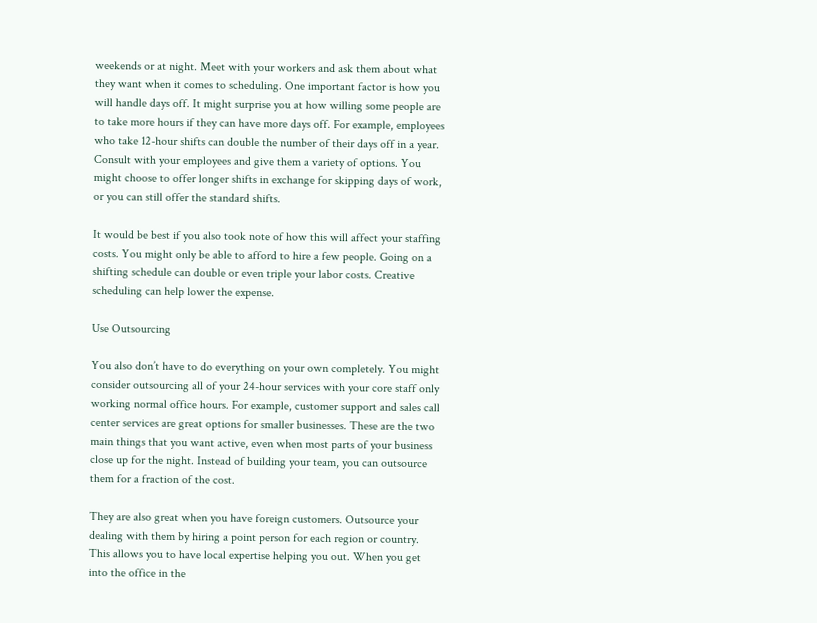weekends or at night. Meet with your workers and ask them about what they want when it comes to scheduling. One important factor is how you will handle days off. It might surprise you at how willing some people are to take more hours if they can have more days off. For example, employees who take 12-hour shifts can double the number of their days off in a year. Consult with your employees and give them a variety of options. You might choose to offer longer shifts in exchange for skipping days of work, or you can still offer the standard shifts.

It would be best if you also took note of how this will affect your staffing costs. You might only be able to afford to hire a few people. Going on a shifting schedule can double or even triple your labor costs. Creative scheduling can help lower the expense.

Use Outsourcing

You also don’t have to do everything on your own completely. You might consider outsourcing all of your 24-hour services with your core staff only working normal office hours. For example, customer support and sales call center services are great options for smaller businesses. These are the two main things that you want active, even when most parts of your business close up for the night. Instead of building your team, you can outsource them for a fraction of the cost.

They are also great when you have foreign customers. Outsource your dealing with them by hiring a point person for each region or country. This allows you to have local expertise helping you out. When you get into the office in the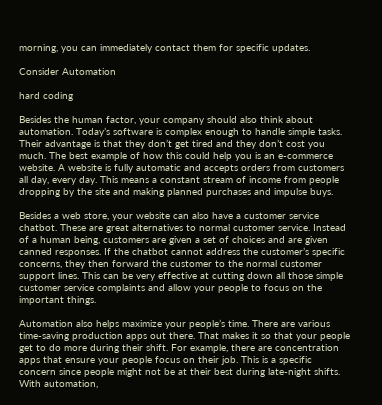morning, you can immediately contact them for specific updates.

Consider Automation

hard coding

Besides the human factor, your company should also think about automation. Today’s software is complex enough to handle simple tasks. Their advantage is that they don’t get tired and they don’t cost you much. The best example of how this could help you is an e-commerce website. A website is fully automatic and accepts orders from customers all day, every day. This means a constant stream of income from people dropping by the site and making planned purchases and impulse buys.

Besides a web store, your website can also have a customer service chatbot. These are great alternatives to normal customer service. Instead of a human being, customers are given a set of choices and are given canned responses. If the chatbot cannot address the customer’s specific concerns, they then forward the customer to the normal customer support lines. This can be very effective at cutting down all those simple customer service complaints and allow your people to focus on the important things.

Automation also helps maximize your people’s time. There are various time-saving production apps out there. That makes it so that your people get to do more during their shift. For example, there are concentration apps that ensure your people focus on their job. This is a specific concern since people might not be at their best during late-night shifts. With automation,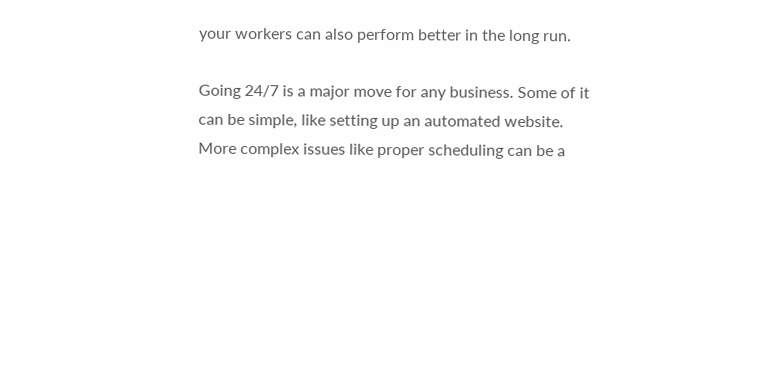your workers can also perform better in the long run.

Going 24/7 is a major move for any business. Some of it can be simple, like setting up an automated website. More complex issues like proper scheduling can be a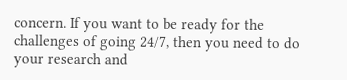concern. If you want to be ready for the challenges of going 24/7, then you need to do your research and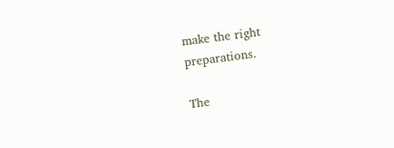make the right preparations.

The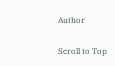Author

Scroll to Top